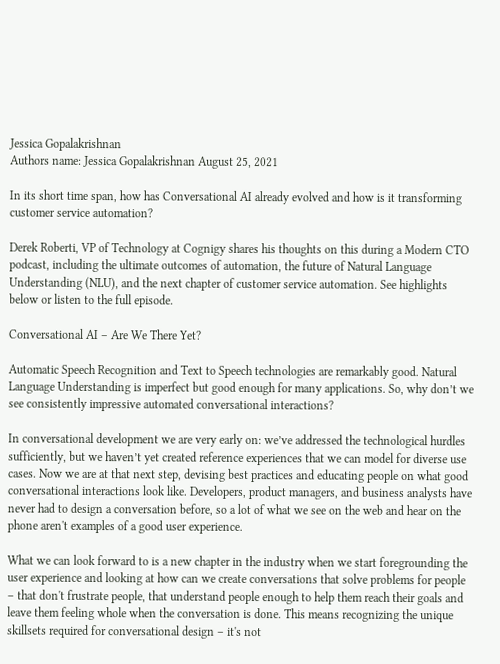Jessica Gopalakrishnan
Authors name: Jessica Gopalakrishnan August 25, 2021

In its short time span, how has Conversational AI already evolved and how is it transforming customer service automation?

Derek Roberti, VP of Technology at Cognigy shares his thoughts on this during a Modern CTO podcast, including the ultimate outcomes of automation, the future of Natural Language Understanding (NLU), and the next chapter of customer service automation. See highlights below or listen to the full episode.

Conversational AI – Are We There Yet?

Automatic Speech Recognition and Text to Speech technologies are remarkably good. Natural Language Understanding is imperfect but good enough for many applications. So, why don’t we see consistently impressive automated conversational interactions?

In conversational development we are very early on: we’ve addressed the technological hurdles sufficiently, but we haven’t yet created reference experiences that we can model for diverse use cases. Now we are at that next step, devising best practices and educating people on what good conversational interactions look like. Developers, product managers, and business analysts have never had to design a conversation before, so a lot of what we see on the web and hear on the phone aren't examples of a good user experience.

What we can look forward to is a new chapter in the industry when we start foregrounding the user experience and looking at how can we create conversations that solve problems for people – that don't frustrate people, that understand people enough to help them reach their goals and leave them feeling whole when the conversation is done. This means recognizing the unique skillsets required for conversational design – it's not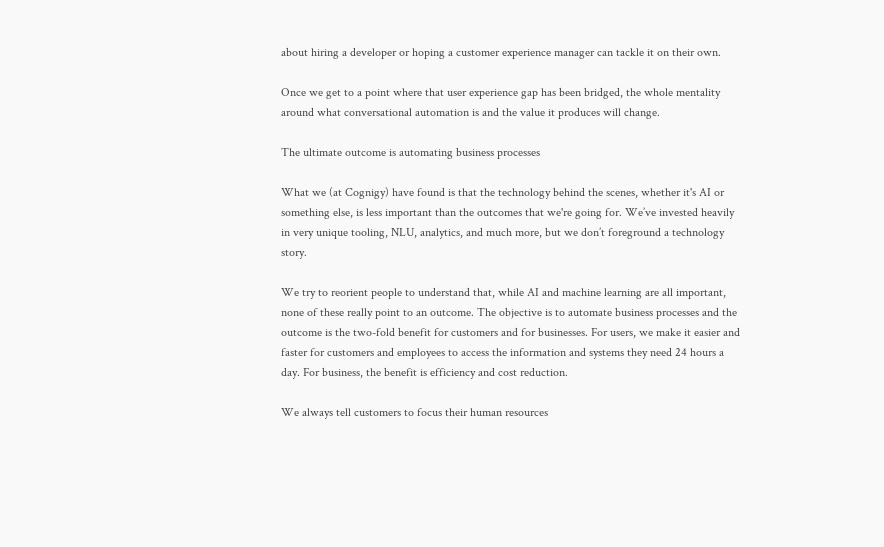about hiring a developer or hoping a customer experience manager can tackle it on their own.

Once we get to a point where that user experience gap has been bridged, the whole mentality around what conversational automation is and the value it produces will change.

The ultimate outcome is automating business processes

What we (at Cognigy) have found is that the technology behind the scenes, whether it's AI or something else, is less important than the outcomes that we're going for. We’ve invested heavily in very unique tooling, NLU, analytics, and much more, but we don’t foreground a technology story.

We try to reorient people to understand that, while AI and machine learning are all important, none of these really point to an outcome. The objective is to automate business processes and the outcome is the two-fold benefit for customers and for businesses. For users, we make it easier and faster for customers and employees to access the information and systems they need 24 hours a day. For business, the benefit is efficiency and cost reduction.

We always tell customers to focus their human resources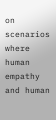on scenarios where human empathy and human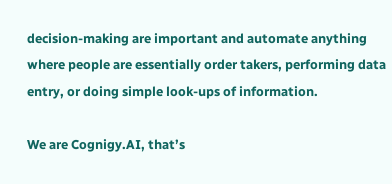decision-making are important and automate anything where people are essentially order takers, performing data entry, or doing simple look-ups of information.

We are Cognigy.AI, that’s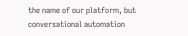the name of our platform, but conversational automation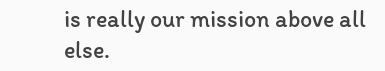is really our mission above all else.